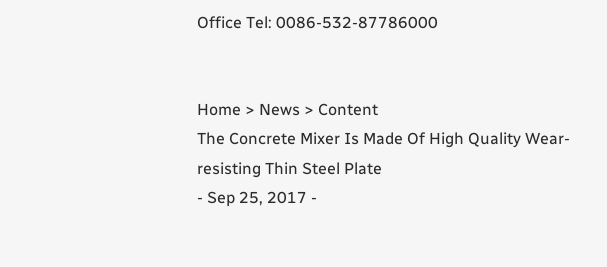Office Tel: 0086-532-87786000


Home > News > Content
The Concrete Mixer Is Made Of High Quality Wear-resisting Thin Steel Plate
- Sep 25, 2017 -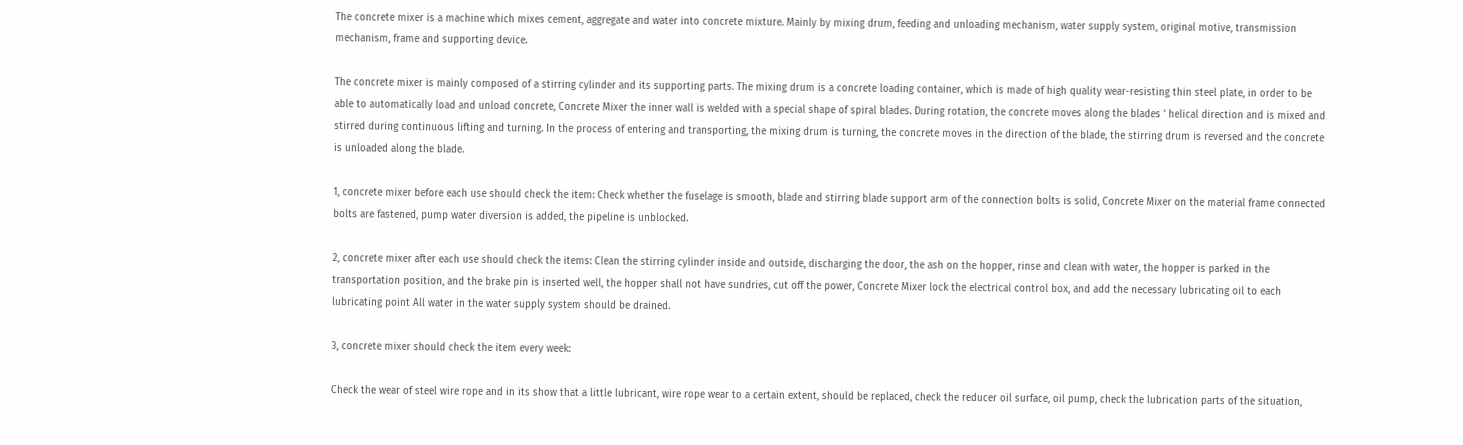The concrete mixer is a machine which mixes cement, aggregate and water into concrete mixture. Mainly by mixing drum, feeding and unloading mechanism, water supply system, original motive, transmission mechanism, frame and supporting device.

The concrete mixer is mainly composed of a stirring cylinder and its supporting parts. The mixing drum is a concrete loading container, which is made of high quality wear-resisting thin steel plate, in order to be able to automatically load and unload concrete, Concrete Mixer the inner wall is welded with a special shape of spiral blades. During rotation, the concrete moves along the blades ' helical direction and is mixed and stirred during continuous lifting and turning. In the process of entering and transporting, the mixing drum is turning, the concrete moves in the direction of the blade, the stirring drum is reversed and the concrete is unloaded along the blade.

1, concrete mixer before each use should check the item: Check whether the fuselage is smooth, blade and stirring blade support arm of the connection bolts is solid, Concrete Mixer on the material frame connected bolts are fastened, pump water diversion is added, the pipeline is unblocked.

2, concrete mixer after each use should check the items: Clean the stirring cylinder inside and outside, discharging the door, the ash on the hopper, rinse and clean with water, the hopper is parked in the transportation position, and the brake pin is inserted well, the hopper shall not have sundries, cut off the power, Concrete Mixer lock the electrical control box, and add the necessary lubricating oil to each lubricating point All water in the water supply system should be drained.

3, concrete mixer should check the item every week:

Check the wear of steel wire rope and in its show that a little lubricant, wire rope wear to a certain extent, should be replaced, check the reducer oil surface, oil pump, check the lubrication parts of the situation,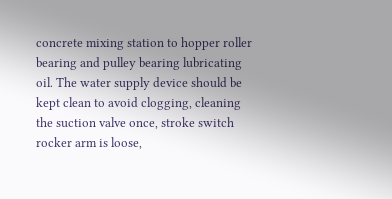concrete mixing station to hopper roller bearing and pulley bearing lubricating oil. The water supply device should be kept clean to avoid clogging, cleaning the suction valve once, stroke switch rocker arm is loose,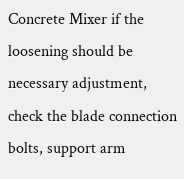Concrete Mixer if the loosening should be necessary adjustment, check the blade connection bolts, support arm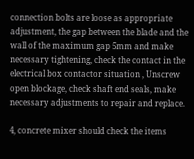connection bolts are loose as appropriate adjustment, the gap between the blade and the wall of the maximum gap 5mm and make necessary tightening, check the contact in the electrical box contactor situation , Unscrew open blockage, check shaft end seals, make necessary adjustments to repair and replace.

4, concrete mixer should check the items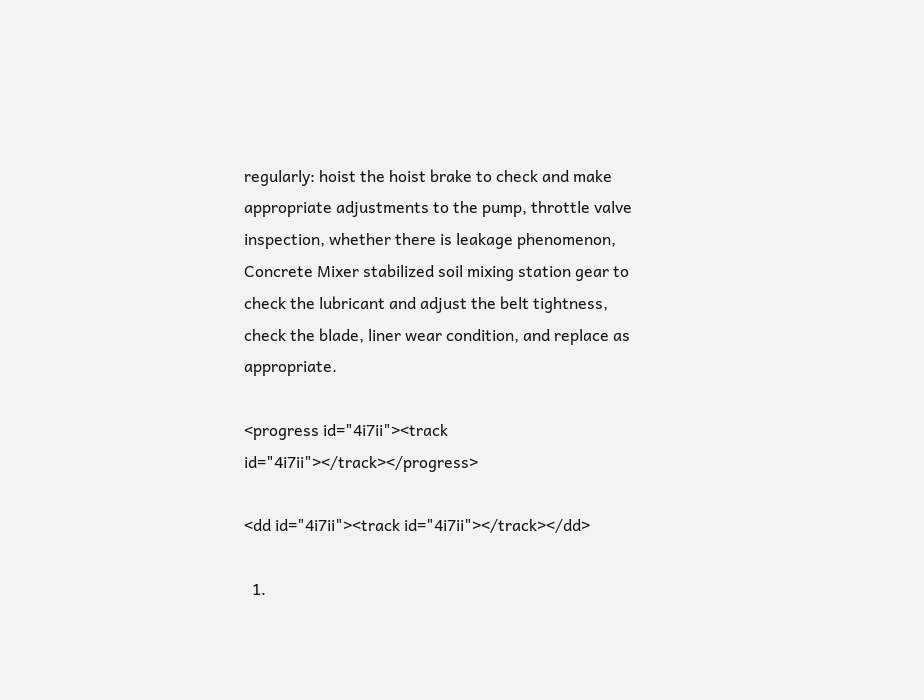regularly: hoist the hoist brake to check and make appropriate adjustments to the pump, throttle valve inspection, whether there is leakage phenomenon, Concrete Mixer stabilized soil mixing station gear to check the lubricant and adjust the belt tightness, check the blade, liner wear condition, and replace as appropriate.

<progress id="4i7ii"><track id="4i7ii"></track></progress>

<dd id="4i7ii"><track id="4i7ii"></track></dd>

  1.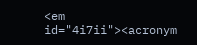<em id="4i7ii"><acronym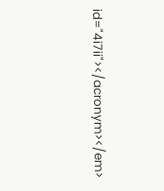id="4i7ii"></acronym></em>